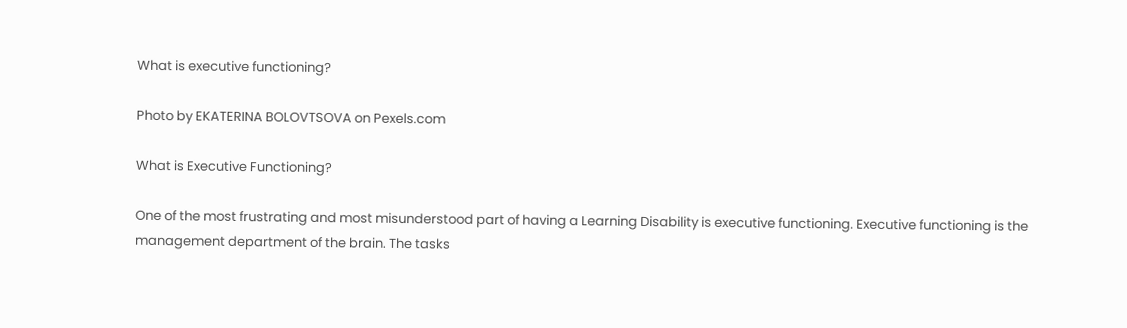What is executive functioning?

Photo by EKATERINA BOLOVTSOVA on Pexels.com

What is Executive Functioning?

One of the most frustrating and most misunderstood part of having a Learning Disability is executive functioning. Executive functioning is the management department of the brain. The tasks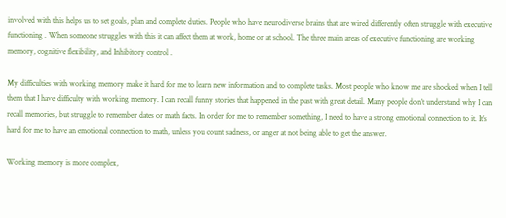involved with this helps us to set goals, plan and complete duties. People who have neurodiverse brains that are wired differently often struggle with executive functioning . When someone struggles with this it can affect them at work, home or at school. The three main areas of executive functioning are working memory, cognitive flexibility, and Inhibitory control .

My difficulties with working memory make it hard for me to learn new information and to complete tasks. Most people who know me are shocked when I tell them that I have difficulty with working memory. I can recall funny stories that happened in the past with great detail. Many people don’t understand why I can recall memories, but struggle to remember dates or math facts. In order for me to remember something, I need to have a strong emotional connection to it. It’s hard for me to have an emotional connection to math, unless you count sadness, or anger at not being able to get the answer.

Working memory is more complex,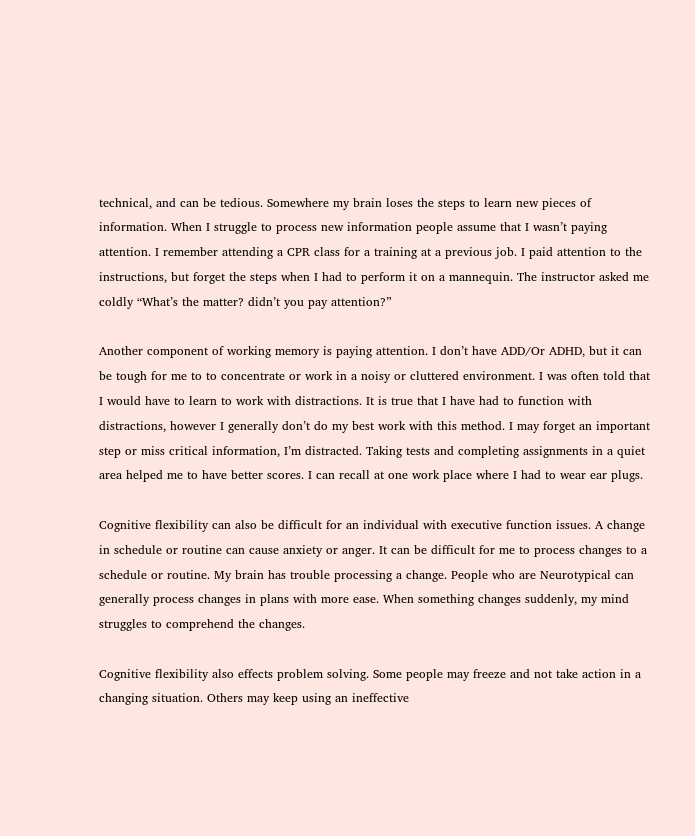technical, and can be tedious. Somewhere my brain loses the steps to learn new pieces of information. When I struggle to process new information people assume that I wasn’t paying attention. I remember attending a CPR class for a training at a previous job. I paid attention to the instructions, but forget the steps when I had to perform it on a mannequin. The instructor asked me coldly “What’s the matter? didn’t you pay attention?”

Another component of working memory is paying attention. I don’t have ADD/Or ADHD, but it can be tough for me to to concentrate or work in a noisy or cluttered environment. I was often told that I would have to learn to work with distractions. It is true that I have had to function with distractions, however I generally don’t do my best work with this method. I may forget an important step or miss critical information, I’m distracted. Taking tests and completing assignments in a quiet area helped me to have better scores. I can recall at one work place where I had to wear ear plugs.

Cognitive flexibility can also be difficult for an individual with executive function issues. A change in schedule or routine can cause anxiety or anger. It can be difficult for me to process changes to a schedule or routine. My brain has trouble processing a change. People who are Neurotypical can generally process changes in plans with more ease. When something changes suddenly, my mind struggles to comprehend the changes.

Cognitive flexibility also effects problem solving. Some people may freeze and not take action in a changing situation. Others may keep using an ineffective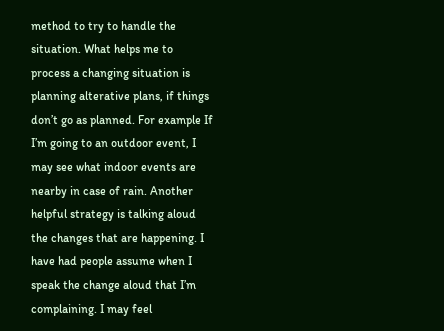method to try to handle the situation. What helps me to process a changing situation is planning alterative plans, if things don’t go as planned. For example If I’m going to an outdoor event, I may see what indoor events are nearby in case of rain. Another helpful strategy is talking aloud the changes that are happening. I have had people assume when I speak the change aloud that I’m complaining. I may feel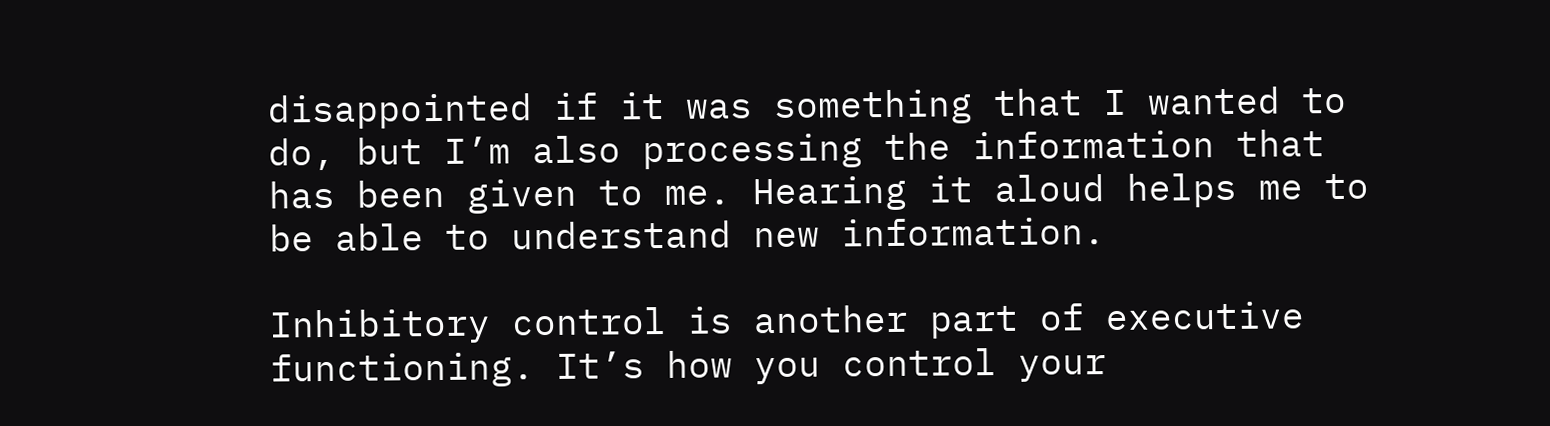disappointed if it was something that I wanted to do, but I’m also processing the information that has been given to me. Hearing it aloud helps me to be able to understand new information.

Inhibitory control is another part of executive functioning. It’s how you control your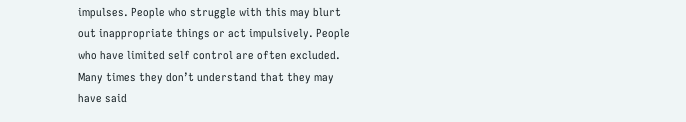impulses. People who struggle with this may blurt out inappropriate things or act impulsively. People who have limited self control are often excluded. Many times they don’t understand that they may have said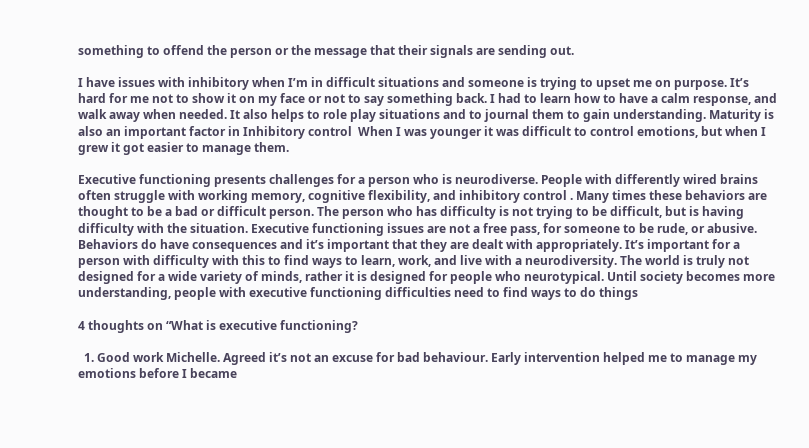something to offend the person or the message that their signals are sending out.

I have issues with inhibitory when I’m in difficult situations and someone is trying to upset me on purpose. It’s hard for me not to show it on my face or not to say something back. I had to learn how to have a calm response, and walk away when needed. It also helps to role play situations and to journal them to gain understanding. Maturity is also an important factor in Inhibitory control  When I was younger it was difficult to control emotions, but when I grew it got easier to manage them.

Executive functioning presents challenges for a person who is neurodiverse. People with differently wired brains often struggle with working memory, cognitive flexibility, and inhibitory control . Many times these behaviors are thought to be a bad or difficult person. The person who has difficulty is not trying to be difficult, but is having difficulty with the situation. Executive functioning issues are not a free pass, for someone to be rude, or abusive. Behaviors do have consequences and it’s important that they are dealt with appropriately. It’s important for a person with difficulty with this to find ways to learn, work, and live with a neurodiversity. The world is truly not designed for a wide variety of minds, rather it is designed for people who neurotypical. Until society becomes more understanding, people with executive functioning difficulties need to find ways to do things

4 thoughts on “What is executive functioning?

  1. Good work Michelle. Agreed it’s not an excuse for bad behaviour. Early intervention helped me to manage my emotions before I became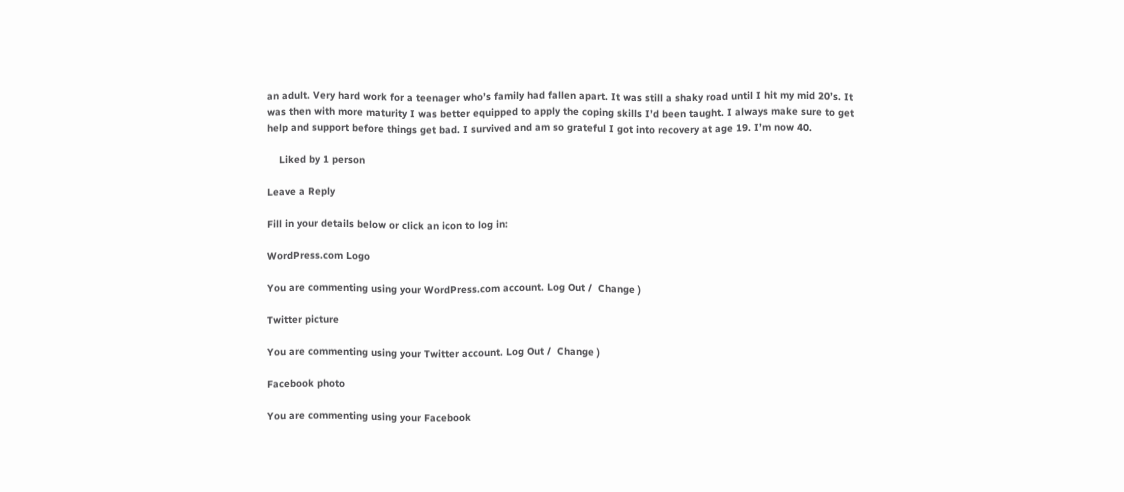an adult. Very hard work for a teenager who’s family had fallen apart. It was still a shaky road until I hit my mid 20’s. It was then with more maturity I was better equipped to apply the coping skills I’d been taught. I always make sure to get help and support before things get bad. I survived and am so grateful I got into recovery at age 19. I’m now 40.

    Liked by 1 person

Leave a Reply

Fill in your details below or click an icon to log in:

WordPress.com Logo

You are commenting using your WordPress.com account. Log Out /  Change )

Twitter picture

You are commenting using your Twitter account. Log Out /  Change )

Facebook photo

You are commenting using your Facebook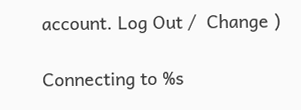account. Log Out /  Change )

Connecting to %s